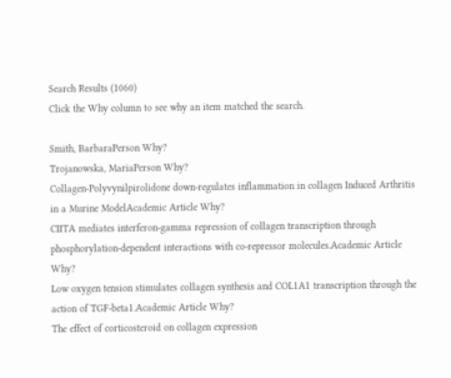Search Results (1060)
Click the Why column to see why an item matched the search.

Smith, BarbaraPerson Why?
Trojanowska, MariaPerson Why?
Collagen-Polyvynilpirolidone down-regulates inflammation in collagen Induced Arthritis in a Murine ModelAcademic Article Why?
CIITA mediates interferon-gamma repression of collagen transcription through phosphorylation-dependent interactions with co-repressor molecules.Academic Article Why?
Low oxygen tension stimulates collagen synthesis and COL1A1 transcription through the action of TGF-beta1.Academic Article Why?
The effect of corticosteroid on collagen expression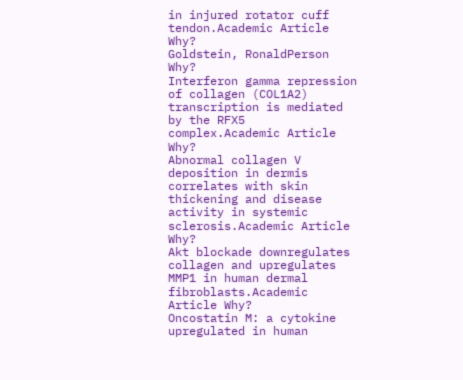in injured rotator cuff tendon.Academic Article Why?
Goldstein, RonaldPerson Why?
Interferon gamma repression of collagen (COL1A2) transcription is mediated by the RFX5 complex.Academic Article Why?
Abnormal collagen V deposition in dermis correlates with skin thickening and disease activity in systemic sclerosis.Academic Article Why?
Akt blockade downregulates collagen and upregulates MMP1 in human dermal fibroblasts.Academic Article Why?
Oncostatin M: a cytokine upregulated in human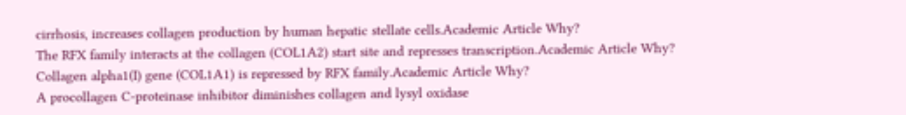cirrhosis, increases collagen production by human hepatic stellate cells.Academic Article Why?
The RFX family interacts at the collagen (COL1A2) start site and represses transcription.Academic Article Why?
Collagen alpha1(I) gene (COL1A1) is repressed by RFX family.Academic Article Why?
A procollagen C-proteinase inhibitor diminishes collagen and lysyl oxidase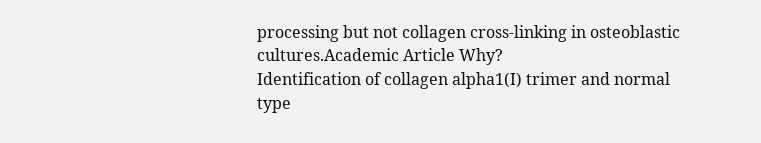processing but not collagen cross-linking in osteoblastic cultures.Academic Article Why?
Identification of collagen alpha1(I) trimer and normal type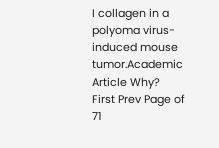I collagen in a polyoma virus-induced mouse tumor.Academic Article Why?
First Prev Page of 71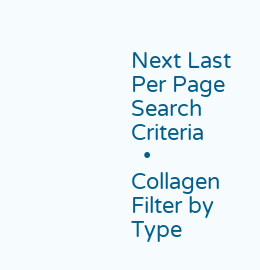Next Last Per Page
Search Criteria
  • Collagen
Filter by Type